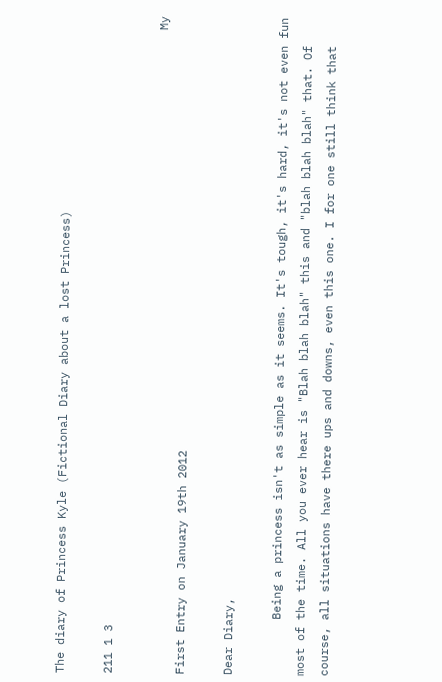The diary of Princess Kyle (Fictional Diary about a lost Princess)

211 1 3

                                                                                            My First Entry on January 19th 2012

Dear Diary,

        Being a princess isn't as simple as it seems. It's tough, it's hard, it's not even fun most of the time. All you ever hear is "Blah blah blah" this and "blah blah blah" that. Of course, all situations have there ups and downs, even this one. I for one still think that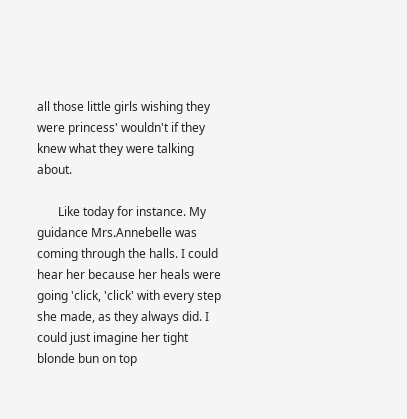all those little girls wishing they were princess' wouldn't if they knew what they were talking about.

       Like today for instance. My guidance Mrs.Annebelle was coming through the halls. I could hear her because her heals were going 'click, 'click' with every step she made, as they always did. I could just imagine her tight blonde bun on top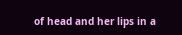of head and her lips in a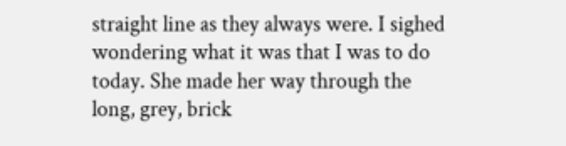straight line as they always were. I sighed wondering what it was that I was to do today. She made her way through the long, grey, brick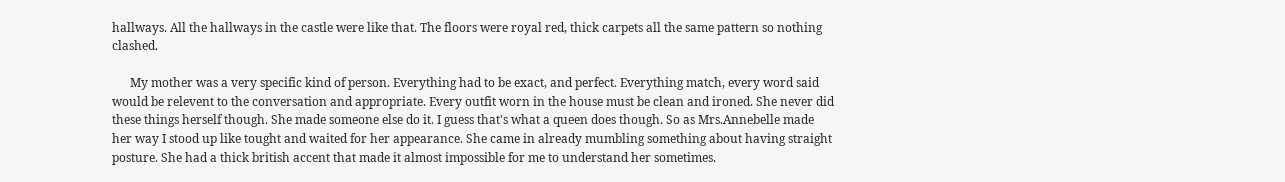hallways. All the hallways in the castle were like that. The floors were royal red, thick carpets all the same pattern so nothing clashed.

      My mother was a very specific kind of person. Everything had to be exact, and perfect. Everything match, every word said would be relevent to the conversation and appropriate. Every outfit worn in the house must be clean and ironed. She never did these things herself though. She made someone else do it. I guess that's what a queen does though. So as Mrs.Annebelle made her way I stood up like tought and waited for her appearance. She came in already mumbling something about having straight posture. She had a thick british accent that made it almost impossible for me to understand her sometimes.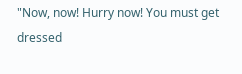"Now, now! Hurry now! You must get dressed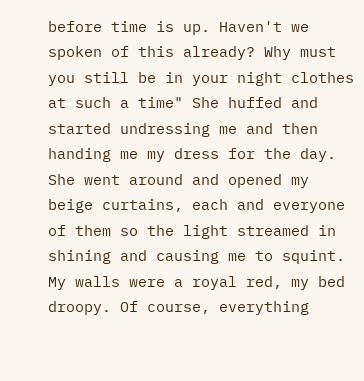before time is up. Haven't we spoken of this already? Why must you still be in your night clothes at such a time" She huffed and started undressing me and then handing me my dress for the day. She went around and opened my beige curtains, each and everyone of them so the light streamed in shining and causing me to squint. My walls were a royal red, my bed droopy. Of course, everything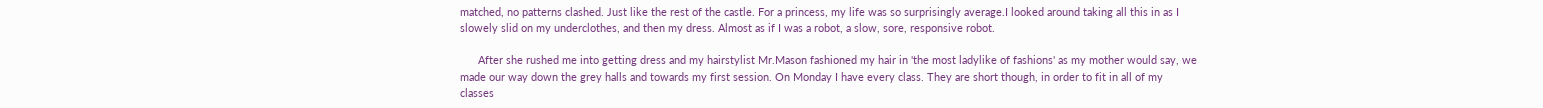matched, no patterns clashed. Just like the rest of the castle. For a princess, my life was so surprisingly average.I looked around taking all this in as I slowely slid on my underclothes, and then my dress. Almost as if I was a robot, a slow, sore, responsive robot.

      After she rushed me into getting dress and my hairstylist Mr.Mason fashioned my hair in 'the most ladylike of fashions' as my mother would say, we made our way down the grey halls and towards my first session. On Monday I have every class. They are short though, in order to fit in all of my classes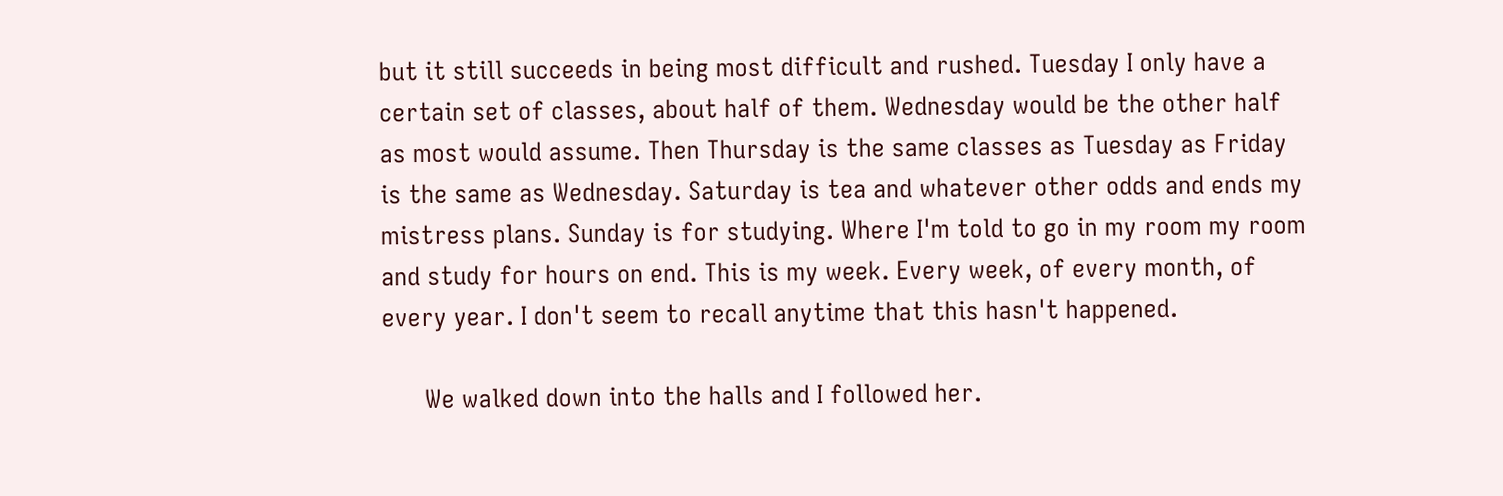but it still succeeds in being most difficult and rushed. Tuesday I only have a certain set of classes, about half of them. Wednesday would be the other half as most would assume. Then Thursday is the same classes as Tuesday as Friday is the same as Wednesday. Saturday is tea and whatever other odds and ends my mistress plans. Sunday is for studying. Where I'm told to go in my room my room and study for hours on end. This is my week. Every week, of every month, of every year. I don't seem to recall anytime that this hasn't happened.

      We walked down into the halls and I followed her.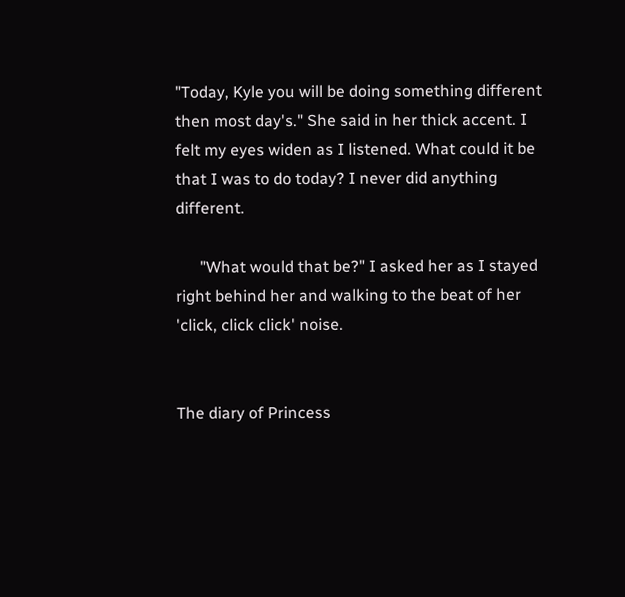"Today, Kyle you will be doing something different then most day's." She said in her thick accent. I felt my eyes widen as I listened. What could it be that I was to do today? I never did anything different.

      "What would that be?" I asked her as I stayed right behind her and walking to the beat of her 'click, click click' noise.


The diary of Princess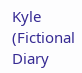Kyle (Fictional Diary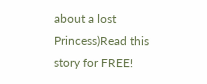about a lost Princess)Read this story for FREE!